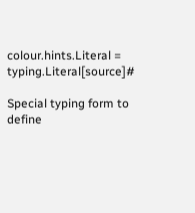colour.hints.Literal = typing.Literal[source]#

Special typing form to define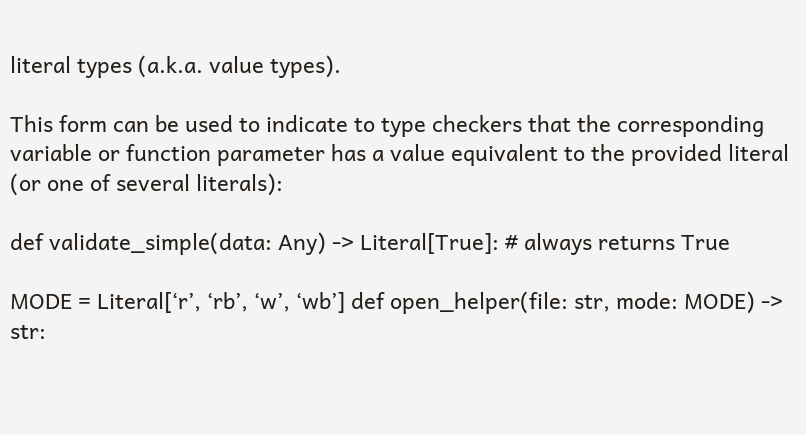literal types (a.k.a. value types).

This form can be used to indicate to type checkers that the corresponding variable or function parameter has a value equivalent to the provided literal (or one of several literals):

def validate_simple(data: Any) -> Literal[True]: # always returns True

MODE = Literal[‘r’, ‘rb’, ‘w’, ‘wb’] def open_helper(file: str, mode: MODE) -> str: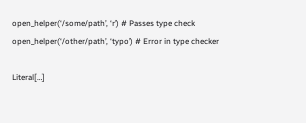open_helper(‘/some/path’, ‘r’) # Passes type check open_helper(‘/other/path’, ‘typo’) # Error in type checker

Literal[…]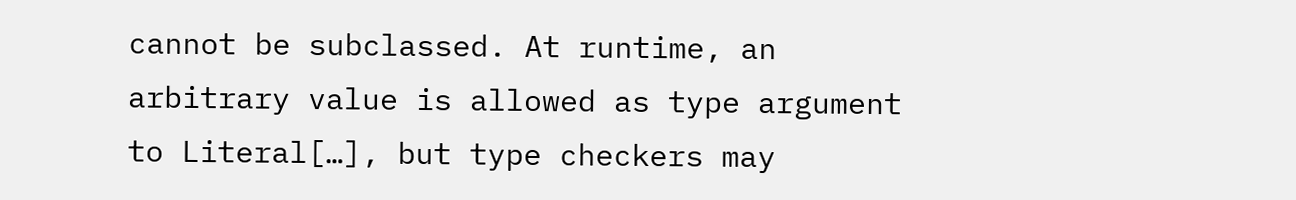cannot be subclassed. At runtime, an arbitrary value is allowed as type argument to Literal[…], but type checkers may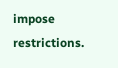impose restrictions.